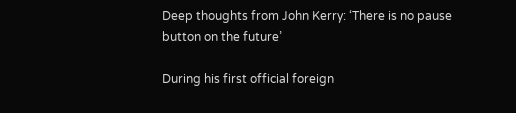Deep thoughts from John Kerry: ‘There is no pause button on the future’

During his first official foreign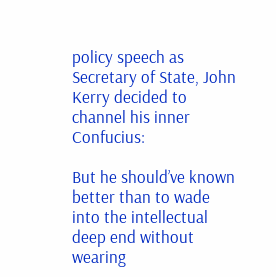policy speech as Secretary of State, John Kerry decided to channel his inner Confucius:

But he should’ve known better than to wade into the intellectual deep end without wearing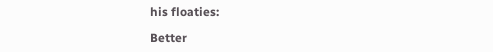his floaties:

Better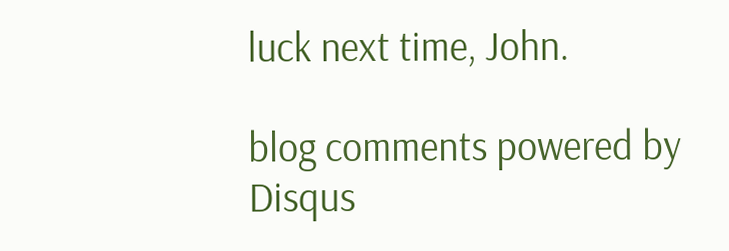luck next time, John.

blog comments powered by Disqus